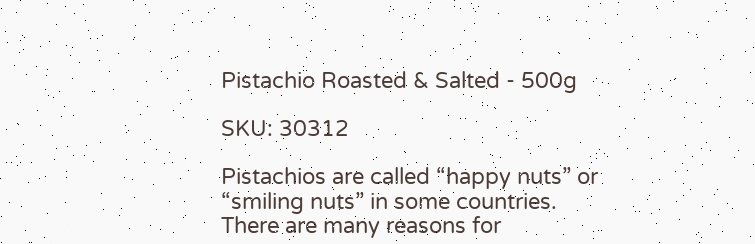Pistachio Roasted & Salted - 500g

SKU: 30312

Pistachios are called “happy nuts” or “smiling nuts” in some countries. There are many reasons for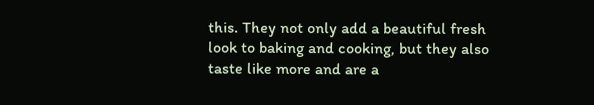this. They not only add a beautiful fresh look to baking and cooking, but they also taste like more and are a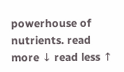powerhouse of nutrients. read more ↓ read less ↑